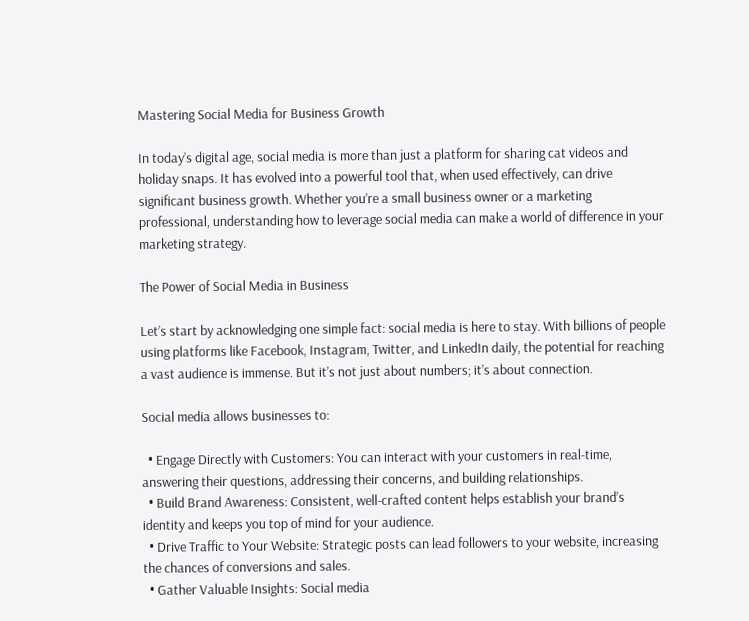Mastering Social Media for Business Growth

In today’s digital age, social media is more than just a platform for sharing cat videos and holiday snaps. It has evolved into a powerful tool that, when used effectively, can drive significant business growth. Whether you’re a small business owner or a marketing professional, understanding how to leverage social media can make a world of difference in your marketing strategy.

The Power of Social Media in Business

Let’s start by acknowledging one simple fact: social media is here to stay. With billions of people using platforms like Facebook, Instagram, Twitter, and LinkedIn daily, the potential for reaching a vast audience is immense. But it’s not just about numbers; it’s about connection.

Social media allows businesses to:

  • Engage Directly with Customers: You can interact with your customers in real-time, answering their questions, addressing their concerns, and building relationships.
  • Build Brand Awareness: Consistent, well-crafted content helps establish your brand’s identity and keeps you top of mind for your audience.
  • Drive Traffic to Your Website: Strategic posts can lead followers to your website, increasing the chances of conversions and sales.
  • Gather Valuable Insights: Social media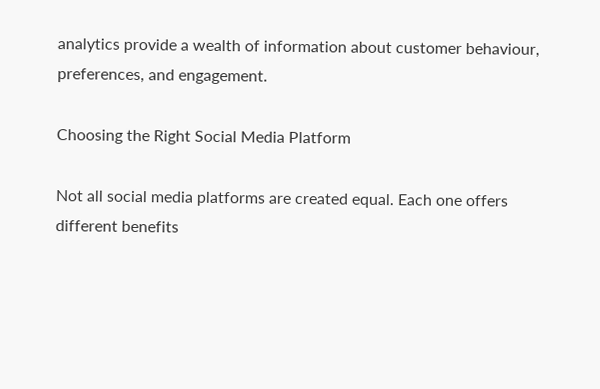analytics provide a wealth of information about customer behaviour, preferences, and engagement.

Choosing the Right Social Media Platform

Not all social media platforms are created equal. Each one offers different benefits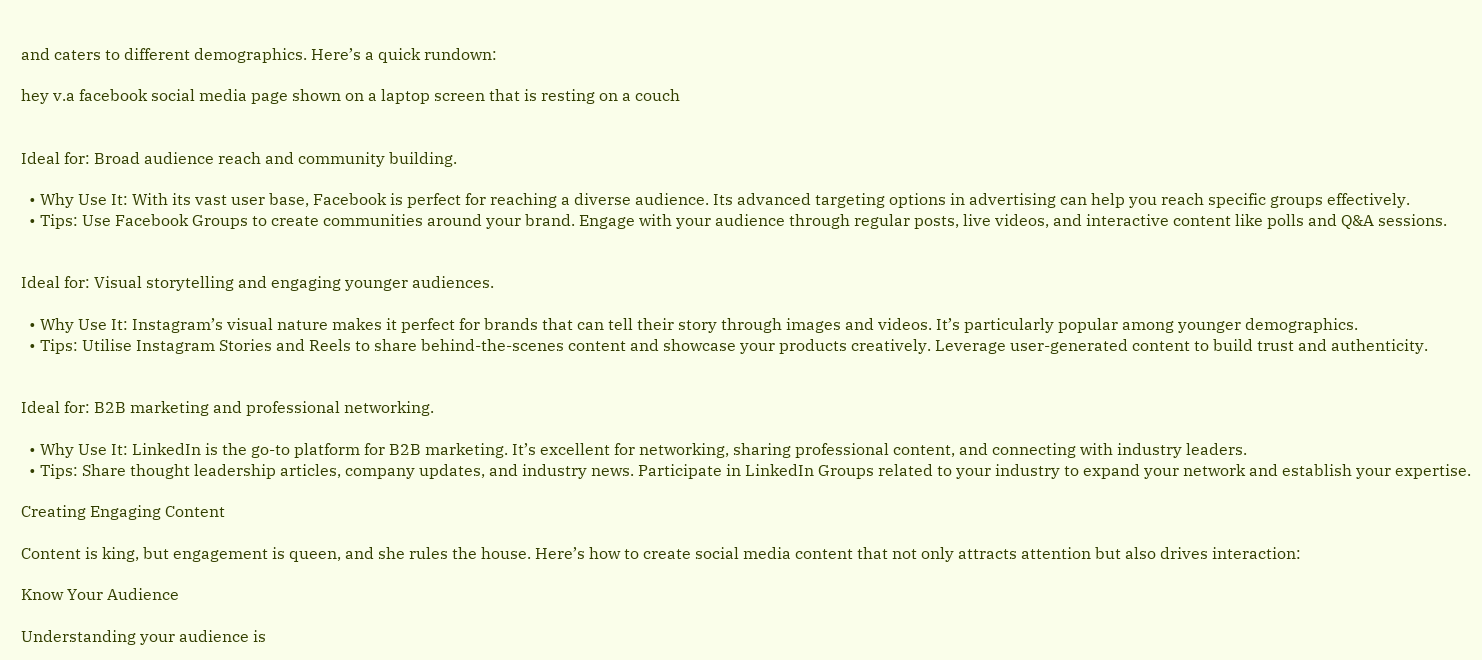and caters to different demographics. Here’s a quick rundown:

hey v.a facebook social media page shown on a laptop screen that is resting on a couch


Ideal for: Broad audience reach and community building.

  • Why Use It: With its vast user base, Facebook is perfect for reaching a diverse audience. Its advanced targeting options in advertising can help you reach specific groups effectively.
  • Tips: Use Facebook Groups to create communities around your brand. Engage with your audience through regular posts, live videos, and interactive content like polls and Q&A sessions.


Ideal for: Visual storytelling and engaging younger audiences.

  • Why Use It: Instagram’s visual nature makes it perfect for brands that can tell their story through images and videos. It’s particularly popular among younger demographics.
  • Tips: Utilise Instagram Stories and Reels to share behind-the-scenes content and showcase your products creatively. Leverage user-generated content to build trust and authenticity.


Ideal for: B2B marketing and professional networking.

  • Why Use It: LinkedIn is the go-to platform for B2B marketing. It’s excellent for networking, sharing professional content, and connecting with industry leaders.
  • Tips: Share thought leadership articles, company updates, and industry news. Participate in LinkedIn Groups related to your industry to expand your network and establish your expertise.

Creating Engaging Content

Content is king, but engagement is queen, and she rules the house. Here’s how to create social media content that not only attracts attention but also drives interaction:

Know Your Audience

Understanding your audience is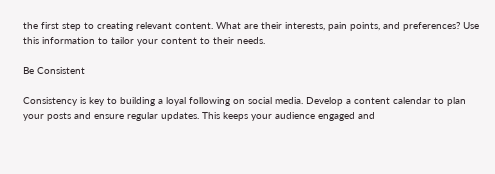the first step to creating relevant content. What are their interests, pain points, and preferences? Use this information to tailor your content to their needs.

Be Consistent

Consistency is key to building a loyal following on social media. Develop a content calendar to plan your posts and ensure regular updates. This keeps your audience engaged and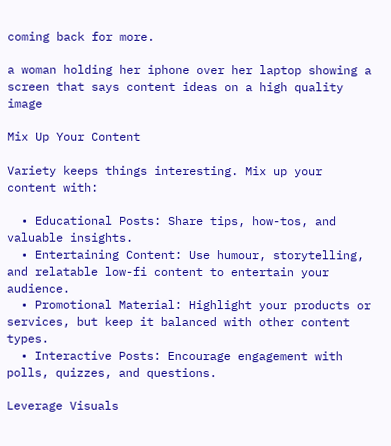coming back for more.

a woman holding her iphone over her laptop showing a screen that says content ideas on a high quality image

Mix Up Your Content

Variety keeps things interesting. Mix up your content with:

  • Educational Posts: Share tips, how-tos, and valuable insights.
  • Entertaining Content: Use humour, storytelling, and relatable low-fi content to entertain your audience.
  • Promotional Material: Highlight your products or services, but keep it balanced with other content types.
  • Interactive Posts: Encourage engagement with polls, quizzes, and questions.

Leverage Visuals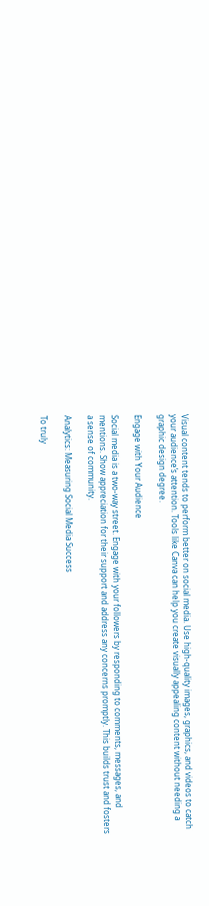Visual content tends to perform better on social media. Use high-quality images, graphics, and videos to catch your audience’s attention. Tools like Canva can help you create visually appealing content without needing a graphic design degree.

Engage with Your Audience

Social media is a two-way street. Engage with your followers by responding to comments, messages, and mentions. Show appreciation for their support and address any concerns promptly. This builds trust and fosters a sense of community.

Analytics: Measuring Social Media Success

To truly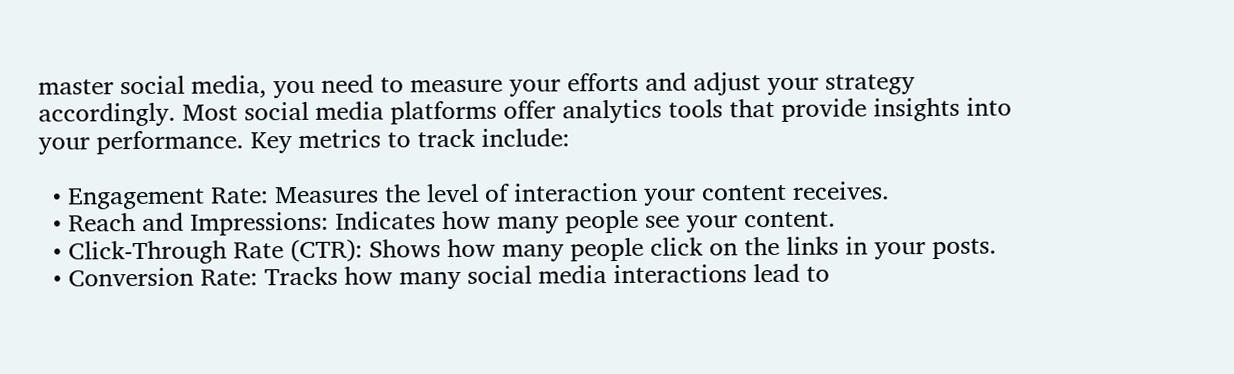master social media, you need to measure your efforts and adjust your strategy accordingly. Most social media platforms offer analytics tools that provide insights into your performance. Key metrics to track include:

  • Engagement Rate: Measures the level of interaction your content receives.
  • Reach and Impressions: Indicates how many people see your content.
  • Click-Through Rate (CTR): Shows how many people click on the links in your posts.
  • Conversion Rate: Tracks how many social media interactions lead to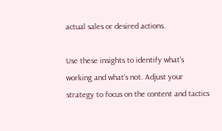actual sales or desired actions.

Use these insights to identify what’s working and what’s not. Adjust your strategy to focus on the content and tactics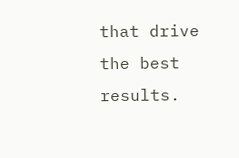that drive the best results.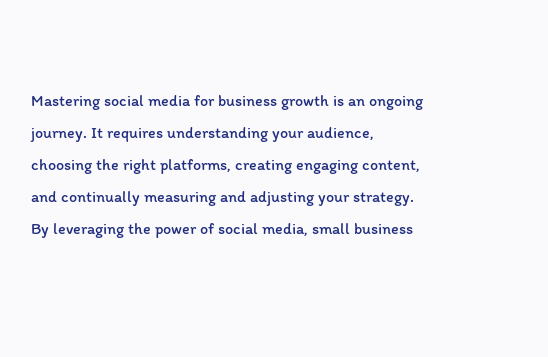Mastering social media for business growth is an ongoing journey. It requires understanding your audience, choosing the right platforms, creating engaging content, and continually measuring and adjusting your strategy. By leveraging the power of social media, small business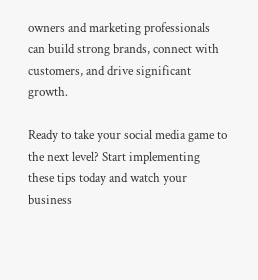owners and marketing professionals can build strong brands, connect with customers, and drive significant growth.

Ready to take your social media game to the next level? Start implementing these tips today and watch your business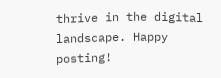thrive in the digital landscape. Happy posting!